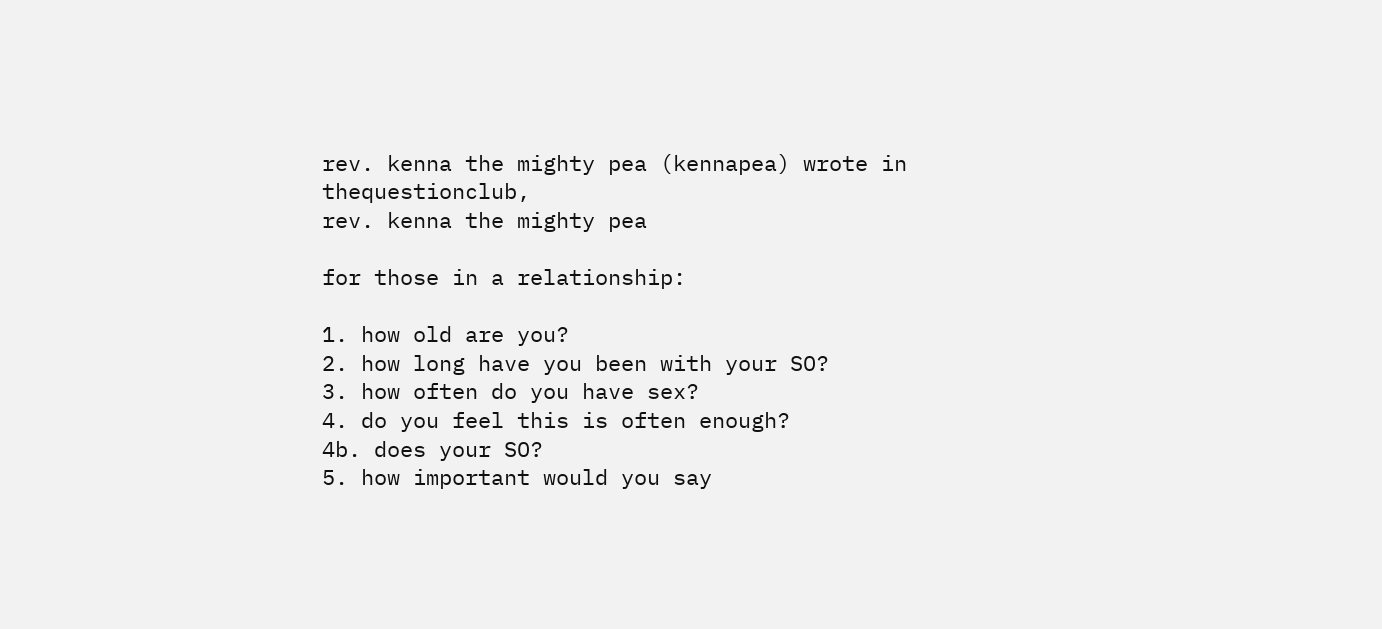rev. kenna the mighty pea (kennapea) wrote in thequestionclub,
rev. kenna the mighty pea

for those in a relationship:

1. how old are you?
2. how long have you been with your SO?
3. how often do you have sex?
4. do you feel this is often enough?
4b. does your SO?
5. how important would you say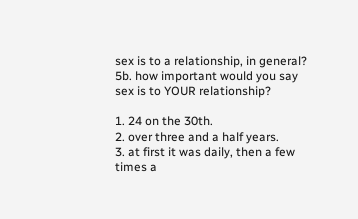sex is to a relationship, in general?
5b. how important would you say sex is to YOUR relationship?

1. 24 on the 30th.
2. over three and a half years.
3. at first it was daily, then a few times a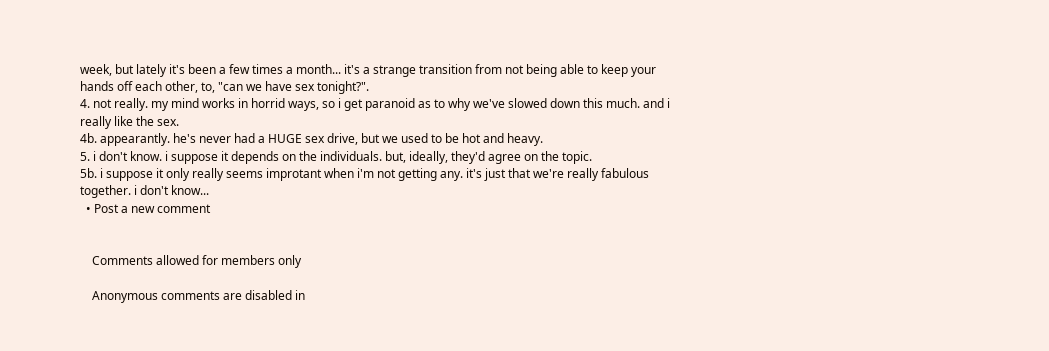week, but lately it's been a few times a month... it's a strange transition from not being able to keep your hands off each other, to, "can we have sex tonight?".
4. not really. my mind works in horrid ways, so i get paranoid as to why we've slowed down this much. and i really like the sex.
4b. appearantly. he's never had a HUGE sex drive, but we used to be hot and heavy.
5. i don't know. i suppose it depends on the individuals. but, ideally, they'd agree on the topic.
5b. i suppose it only really seems improtant when i'm not getting any. it's just that we're really fabulous together. i don't know...
  • Post a new comment


    Comments allowed for members only

    Anonymous comments are disabled in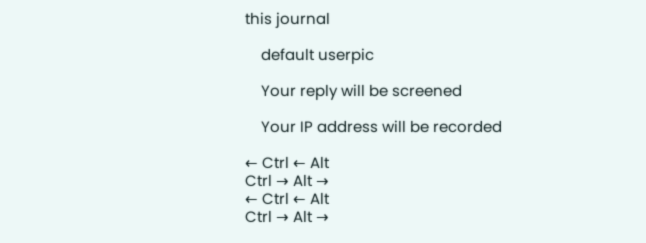this journal

    default userpic

    Your reply will be screened

    Your IP address will be recorded

← Ctrl ← Alt
Ctrl → Alt →
← Ctrl ← Alt
Ctrl → Alt →